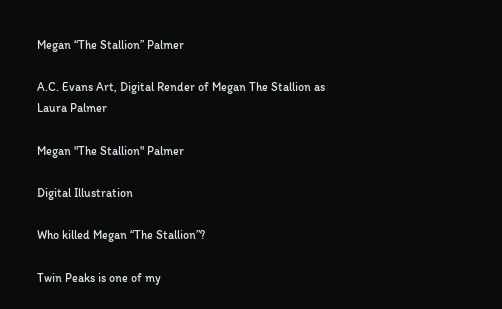Megan “The Stallion” Palmer

A.C. Evans Art, Digital Render of Megan The Stallion as Laura Palmer

Megan "The Stallion" Palmer

Digital Illustration

Who killed Megan “The Stallion”?

Twin Peaks is one of my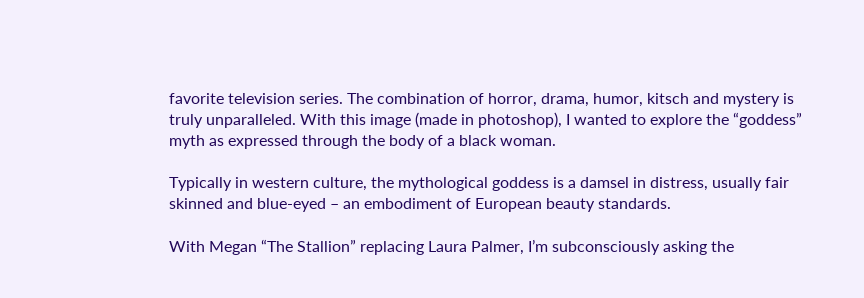favorite television series. The combination of horror, drama, humor, kitsch and mystery is truly unparalleled. With this image (made in photoshop), I wanted to explore the “goddess” myth as expressed through the body of a black woman.

Typically in western culture, the mythological goddess is a damsel in distress, usually fair skinned and blue-eyed – an embodiment of European beauty standards.

With Megan “The Stallion” replacing Laura Palmer, I’m subconsciously asking the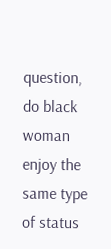question, do black woman enjoy the same type of status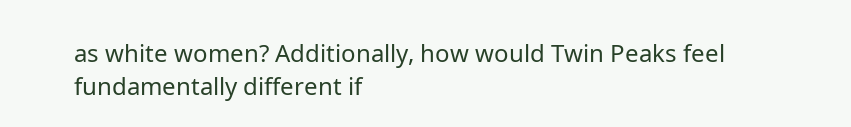as white women? Additionally, how would Twin Peaks feel fundamentally different if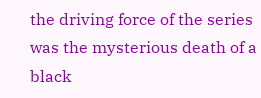the driving force of the series was the mysterious death of a black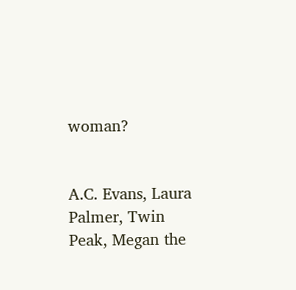woman?


A.C. Evans, Laura Palmer, Twin Peak, Megan the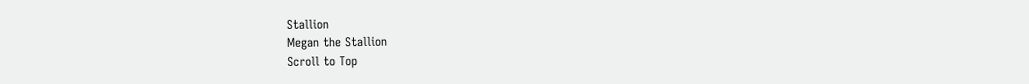Stallion
Megan the Stallion
Scroll to Top